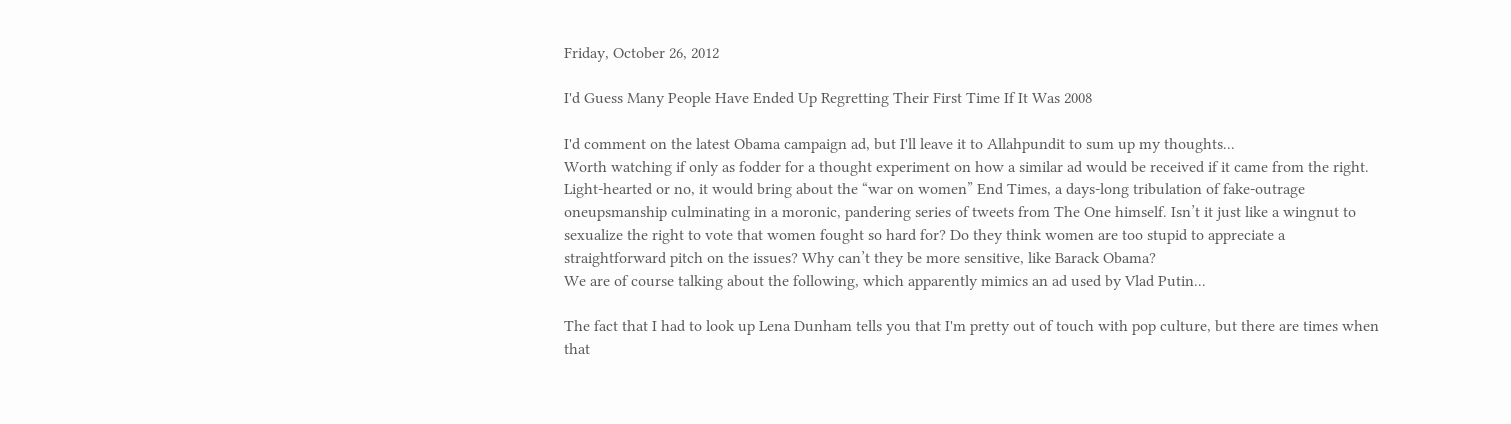Friday, October 26, 2012

I'd Guess Many People Have Ended Up Regretting Their First Time If It Was 2008

I'd comment on the latest Obama campaign ad, but I'll leave it to Allahpundit to sum up my thoughts...
Worth watching if only as fodder for a thought experiment on how a similar ad would be received if it came from the right. Light-hearted or no, it would bring about the “war on women” End Times, a days-long tribulation of fake-outrage oneupsmanship culminating in a moronic, pandering series of tweets from The One himself. Isn’t it just like a wingnut to sexualize the right to vote that women fought so hard for? Do they think women are too stupid to appreciate a straightforward pitch on the issues? Why can’t they be more sensitive, like Barack Obama?
We are of course talking about the following, which apparently mimics an ad used by Vlad Putin...

The fact that I had to look up Lena Dunham tells you that I'm pretty out of touch with pop culture, but there are times when that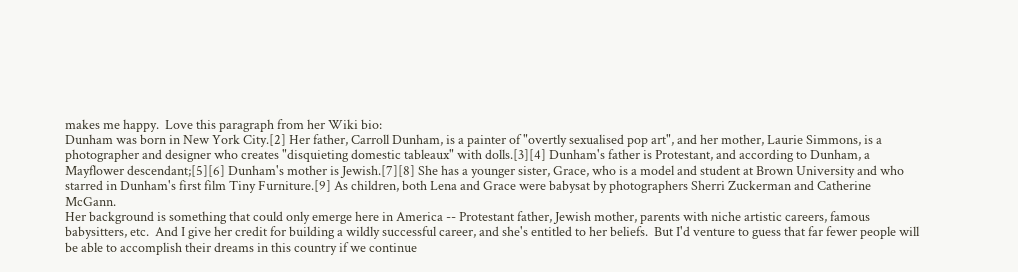makes me happy.  Love this paragraph from her Wiki bio:
Dunham was born in New York City.[2] Her father, Carroll Dunham, is a painter of "overtly sexualised pop art", and her mother, Laurie Simmons, is a photographer and designer who creates "disquieting domestic tableaux" with dolls.[3][4] Dunham's father is Protestant, and according to Dunham, a Mayflower descendant;[5][6] Dunham's mother is Jewish.[7][8] She has a younger sister, Grace, who is a model and student at Brown University and who starred in Dunham's first film Tiny Furniture.[9] As children, both Lena and Grace were babysat by photographers Sherri Zuckerman and Catherine McGann.
Her background is something that could only emerge here in America -- Protestant father, Jewish mother, parents with niche artistic careers, famous babysitters, etc.  And I give her credit for building a wildly successful career, and she's entitled to her beliefs.  But I'd venture to guess that far fewer people will be able to accomplish their dreams in this country if we continue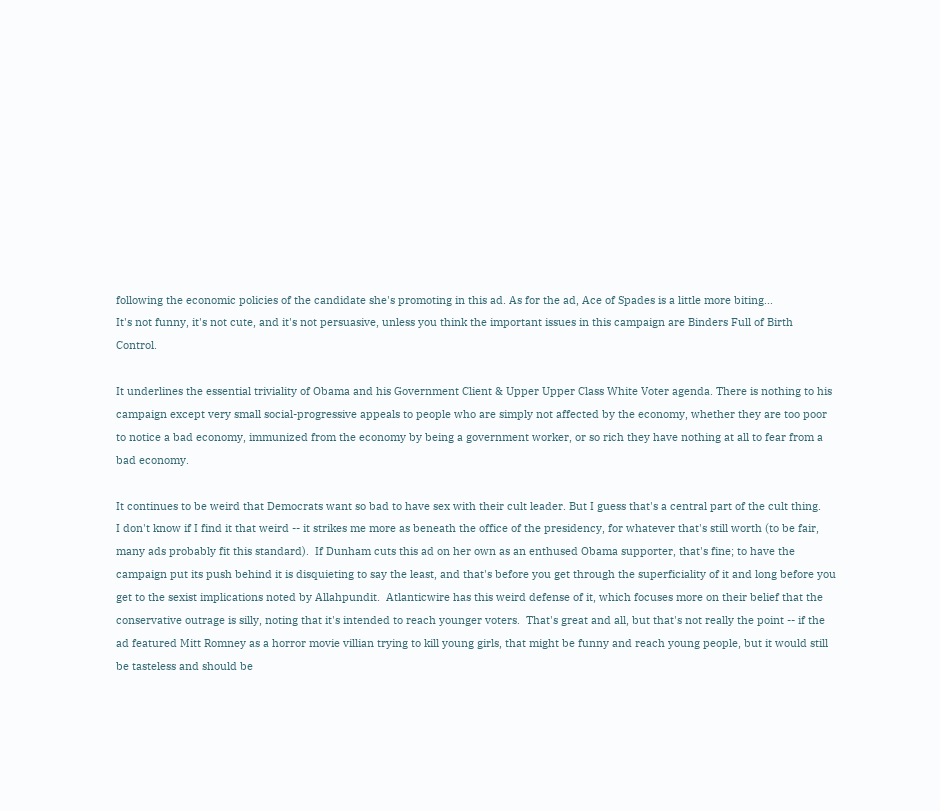following the economic policies of the candidate she's promoting in this ad. As for the ad, Ace of Spades is a little more biting...
It's not funny, it's not cute, and it's not persuasive, unless you think the important issues in this campaign are Binders Full of Birth Control.

It underlines the essential triviality of Obama and his Government Client & Upper Upper Class White Voter agenda. There is nothing to his campaign except very small social-progressive appeals to people who are simply not affected by the economy, whether they are too poor to notice a bad economy, immunized from the economy by being a government worker, or so rich they have nothing at all to fear from a bad economy.

It continues to be weird that Democrats want so bad to have sex with their cult leader. But I guess that's a central part of the cult thing.
I don't know if I find it that weird -- it strikes me more as beneath the office of the presidency, for whatever that's still worth (to be fair, many ads probably fit this standard).  If Dunham cuts this ad on her own as an enthused Obama supporter, that's fine; to have the campaign put its push behind it is disquieting to say the least, and that's before you get through the superficiality of it and long before you get to the sexist implications noted by Allahpundit.  Atlanticwire has this weird defense of it, which focuses more on their belief that the conservative outrage is silly, noting that it's intended to reach younger voters.  That's great and all, but that's not really the point -- if the ad featured Mitt Romney as a horror movie villian trying to kill young girls, that might be funny and reach young people, but it would still be tasteless and should be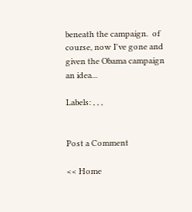beneath the campaign.  of course, now I've gone and given the Obama campaign an idea...

Labels: , , ,


Post a Comment

<< Home